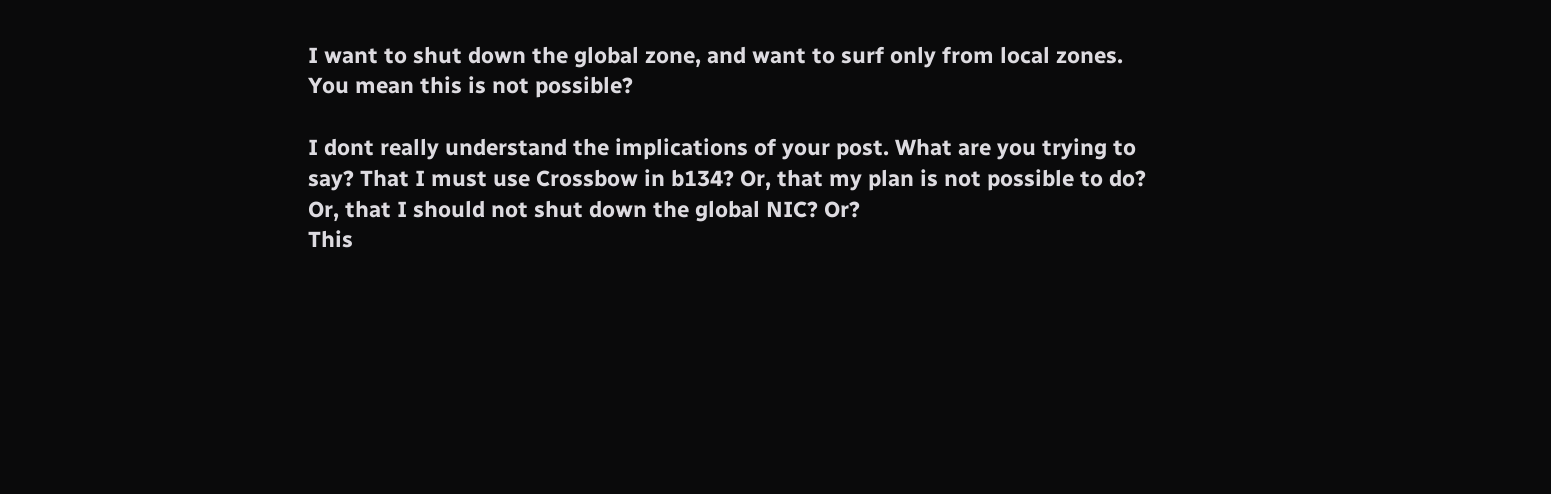I want to shut down the global zone, and want to surf only from local zones.
You mean this is not possible?

I dont really understand the implications of your post. What are you trying to
say? That I must use Crossbow in b134? Or, that my plan is not possible to do?
Or, that I should not shut down the global NIC? Or?
This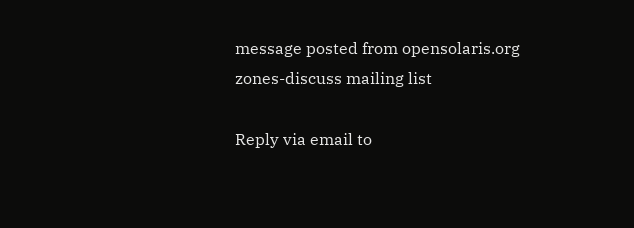message posted from opensolaris.org
zones-discuss mailing list

Reply via email to